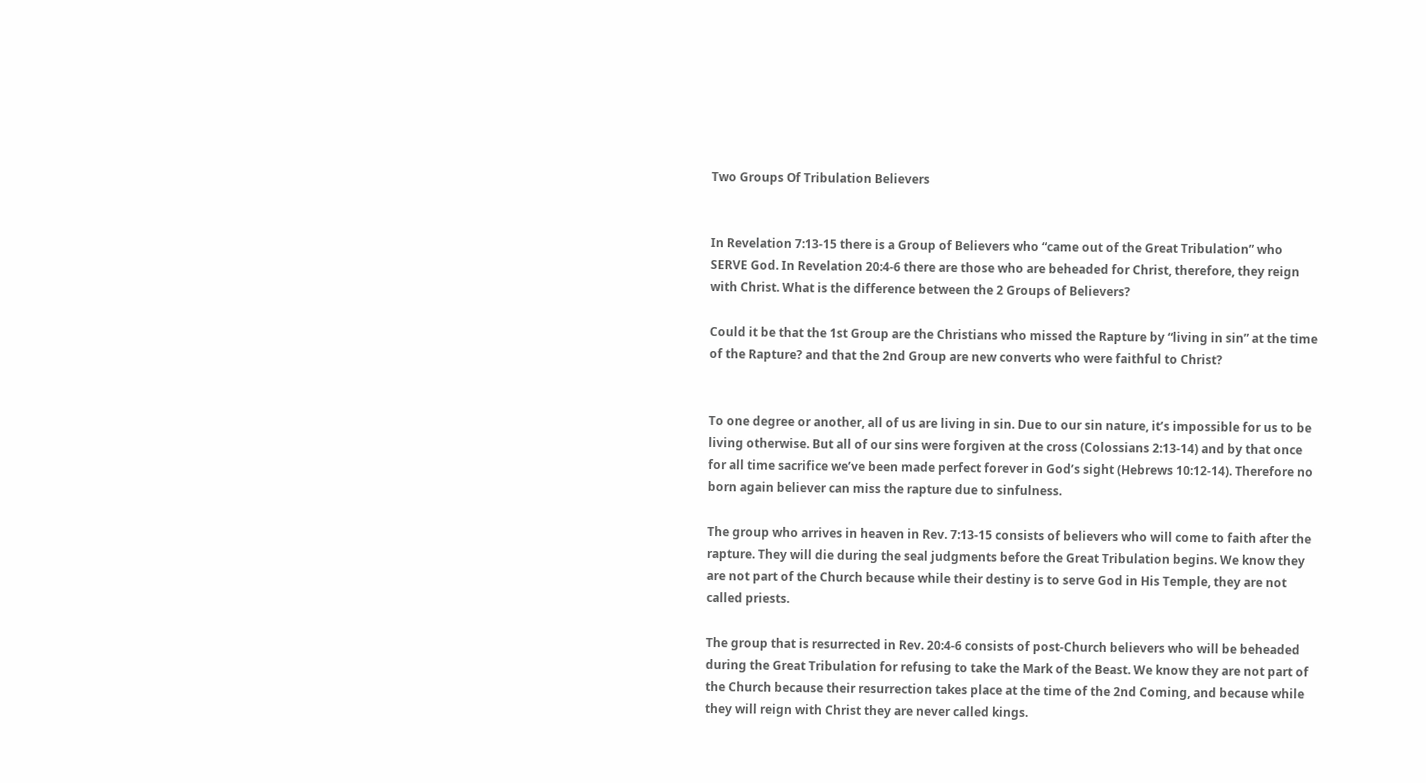Two Groups Of Tribulation Believers


In Revelation 7:13-15 there is a Group of Believers who “came out of the Great Tribulation” who SERVE God. In Revelation 20:4-6 there are those who are beheaded for Christ, therefore, they reign with Christ. What is the difference between the 2 Groups of Believers?

Could it be that the 1st Group are the Christians who missed the Rapture by “living in sin” at the time of the Rapture? and that the 2nd Group are new converts who were faithful to Christ?


To one degree or another, all of us are living in sin. Due to our sin nature, it’s impossible for us to be living otherwise. But all of our sins were forgiven at the cross (Colossians 2:13-14) and by that once for all time sacrifice we’ve been made perfect forever in God’s sight (Hebrews 10:12-14). Therefore no born again believer can miss the rapture due to sinfulness.

The group who arrives in heaven in Rev. 7:13-15 consists of believers who will come to faith after the rapture. They will die during the seal judgments before the Great Tribulation begins. We know they are not part of the Church because while their destiny is to serve God in His Temple, they are not called priests.

The group that is resurrected in Rev. 20:4-6 consists of post-Church believers who will be beheaded during the Great Tribulation for refusing to take the Mark of the Beast. We know they are not part of the Church because their resurrection takes place at the time of the 2nd Coming, and because while they will reign with Christ they are never called kings.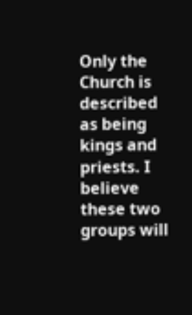Only the Church is described as being kings and priests. I believe these two groups will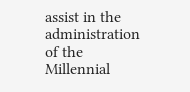assist in the administration of the Millennial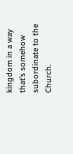kingdom in a way that’s somehow subordinate to the Church.